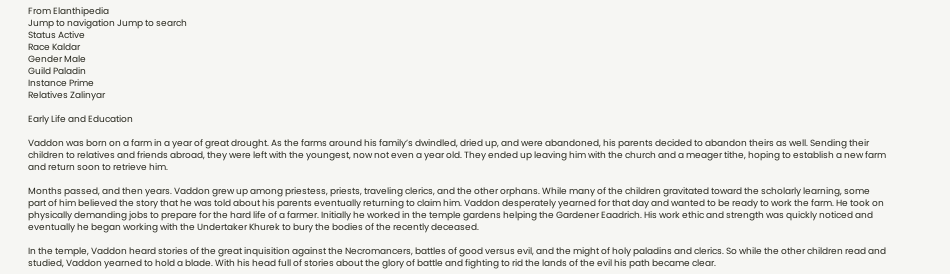From Elanthipedia
Jump to navigation Jump to search
Status Active
Race Kaldar
Gender Male
Guild Paladin
Instance Prime
Relatives Zalinyar

Early Life and Education

Vaddon was born on a farm in a year of great drought. As the farms around his family’s dwindled, dried up, and were abandoned, his parents decided to abandon theirs as well. Sending their children to relatives and friends abroad, they were left with the youngest, now not even a year old. They ended up leaving him with the church and a meager tithe, hoping to establish a new farm and return soon to retrieve him.

Months passed, and then years. Vaddon grew up among priestess, priests, traveling clerics, and the other orphans. While many of the children gravitated toward the scholarly learning, some part of him believed the story that he was told about his parents eventually returning to claim him. Vaddon desperately yearned for that day and wanted to be ready to work the farm. He took on physically demanding jobs to prepare for the hard life of a farmer. Initially he worked in the temple gardens helping the Gardener Eaadrich. His work ethic and strength was quickly noticed and eventually he began working with the Undertaker Khurek to bury the bodies of the recently deceased.

In the temple, Vaddon heard stories of the great inquisition against the Necromancers, battles of good versus evil, and the might of holy paladins and clerics. So while the other children read and studied, Vaddon yearned to hold a blade. With his head full of stories about the glory of battle and fighting to rid the lands of the evil his path became clear.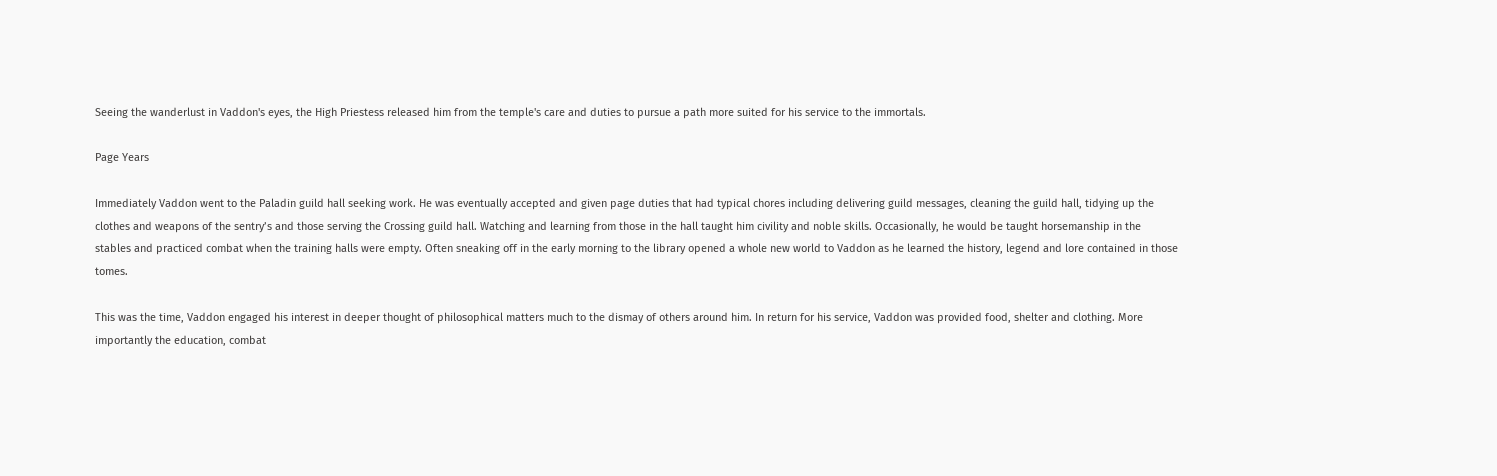Seeing the wanderlust in Vaddon's eyes, the High Priestess released him from the temple's care and duties to pursue a path more suited for his service to the immortals.

Page Years

Immediately Vaddon went to the Paladin guild hall seeking work. He was eventually accepted and given page duties that had typical chores including delivering guild messages, cleaning the guild hall, tidying up the clothes and weapons of the sentry’s and those serving the Crossing guild hall. Watching and learning from those in the hall taught him civility and noble skills. Occasionally, he would be taught horsemanship in the stables and practiced combat when the training halls were empty. Often sneaking off in the early morning to the library opened a whole new world to Vaddon as he learned the history, legend and lore contained in those tomes.

This was the time, Vaddon engaged his interest in deeper thought of philosophical matters much to the dismay of others around him. In return for his service, Vaddon was provided food, shelter and clothing. More importantly the education, combat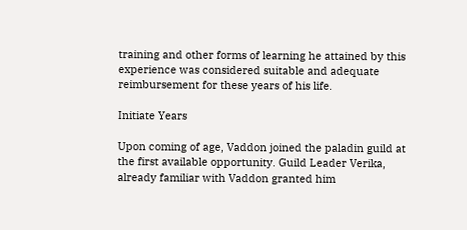training and other forms of learning he attained by this experience was considered suitable and adequate reimbursement for these years of his life.

Initiate Years

Upon coming of age, Vaddon joined the paladin guild at the first available opportunity. Guild Leader Verika, already familiar with Vaddon granted him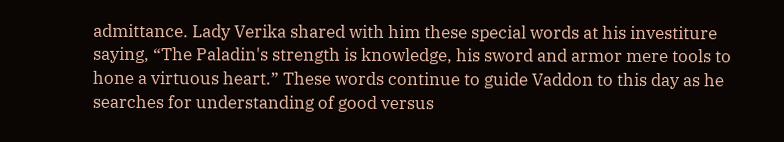admittance. Lady Verika shared with him these special words at his investiture saying, “The Paladin's strength is knowledge, his sword and armor mere tools to hone a virtuous heart.” These words continue to guide Vaddon to this day as he searches for understanding of good versus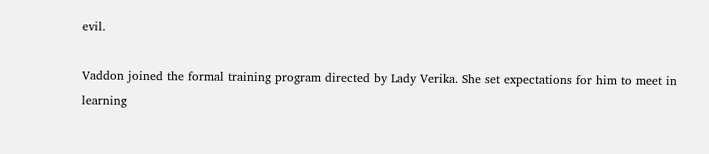evil.

Vaddon joined the formal training program directed by Lady Verika. She set expectations for him to meet in learning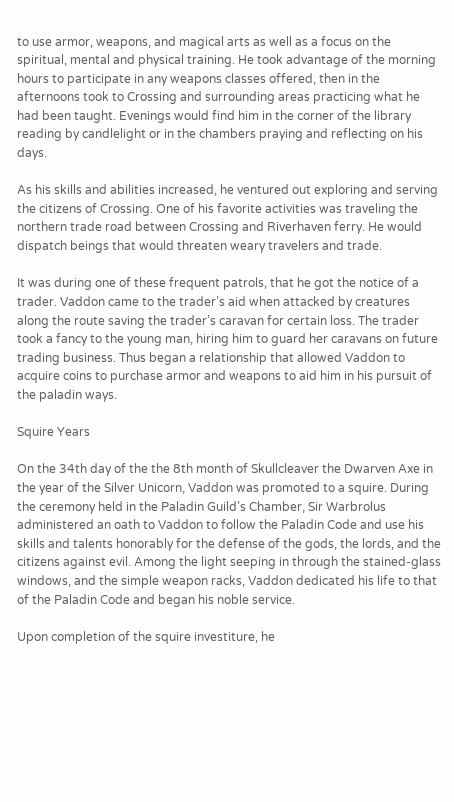to use armor, weapons, and magical arts as well as a focus on the spiritual, mental and physical training. He took advantage of the morning hours to participate in any weapons classes offered, then in the afternoons took to Crossing and surrounding areas practicing what he had been taught. Evenings would find him in the corner of the library reading by candlelight or in the chambers praying and reflecting on his days.

As his skills and abilities increased, he ventured out exploring and serving the citizens of Crossing. One of his favorite activities was traveling the northern trade road between Crossing and Riverhaven ferry. He would dispatch beings that would threaten weary travelers and trade.

It was during one of these frequent patrols, that he got the notice of a trader. Vaddon came to the trader’s aid when attacked by creatures along the route saving the trader’s caravan for certain loss. The trader took a fancy to the young man, hiring him to guard her caravans on future trading business. Thus began a relationship that allowed Vaddon to acquire coins to purchase armor and weapons to aid him in his pursuit of the paladin ways.

Squire Years

On the 34th day of the the 8th month of Skullcleaver the Dwarven Axe in the year of the Silver Unicorn, Vaddon was promoted to a squire. During the ceremony held in the Paladin Guild’s Chamber, Sir Warbrolus administered an oath to Vaddon to follow the Paladin Code and use his skills and talents honorably for the defense of the gods, the lords, and the citizens against evil. Among the light seeping in through the stained-glass windows, and the simple weapon racks, Vaddon dedicated his life to that of the Paladin Code and began his noble service.

Upon completion of the squire investiture, he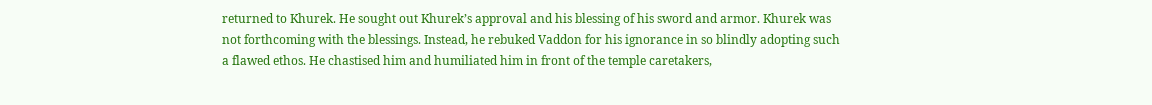returned to Khurek. He sought out Khurek’s approval and his blessing of his sword and armor. Khurek was not forthcoming with the blessings. Instead, he rebuked Vaddon for his ignorance in so blindly adopting such a flawed ethos. He chastised him and humiliated him in front of the temple caretakers,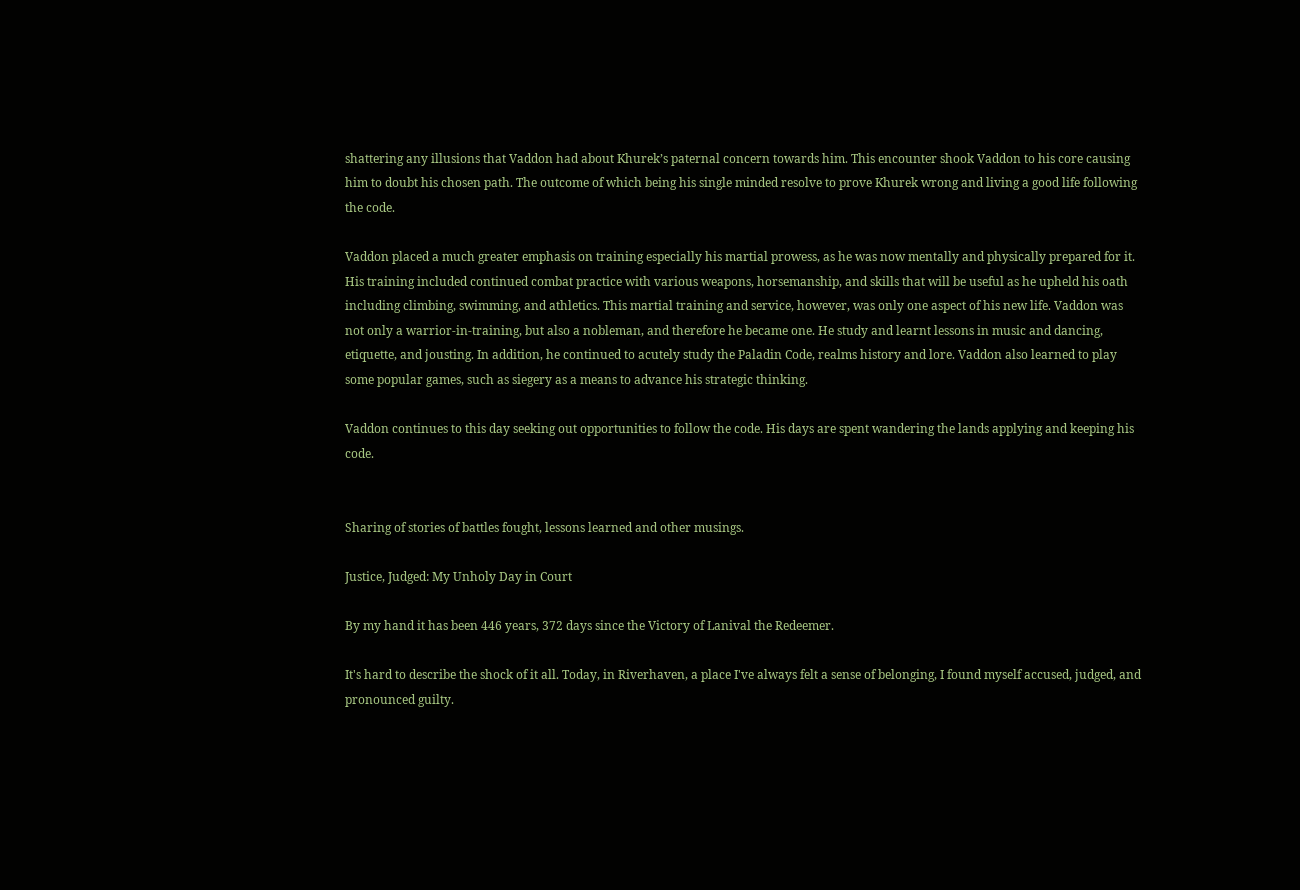shattering any illusions that Vaddon had about Khurek’s paternal concern towards him. This encounter shook Vaddon to his core causing him to doubt his chosen path. The outcome of which being his single minded resolve to prove Khurek wrong and living a good life following the code.

Vaddon placed a much greater emphasis on training especially his martial prowess, as he was now mentally and physically prepared for it. His training included continued combat practice with various weapons, horsemanship, and skills that will be useful as he upheld his oath including climbing, swimming, and athletics. This martial training and service, however, was only one aspect of his new life. Vaddon was not only a warrior-in-training, but also a nobleman, and therefore he became one. He study and learnt lessons in music and dancing, etiquette, and jousting. In addition, he continued to acutely study the Paladin Code, realms history and lore. Vaddon also learned to play some popular games, such as siegery as a means to advance his strategic thinking.

Vaddon continues to this day seeking out opportunities to follow the code. His days are spent wandering the lands applying and keeping his code.


Sharing of stories of battles fought, lessons learned and other musings.

Justice, Judged: My Unholy Day in Court

By my hand it has been 446 years, 372 days since the Victory of Lanival the Redeemer.

It's hard to describe the shock of it all. Today, in Riverhaven, a place I've always felt a sense of belonging, I found myself accused, judged, and pronounced guilty.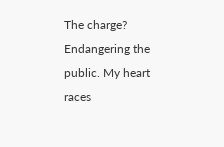The charge? Endangering the public. My heart races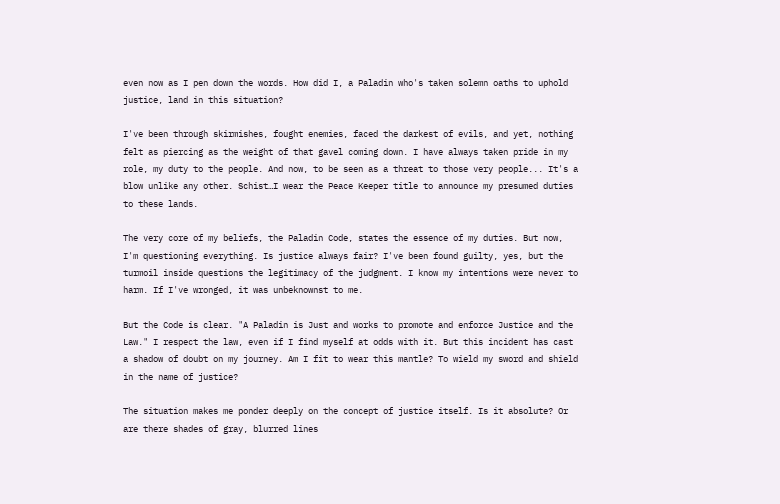even now as I pen down the words. How did I, a Paladin who's taken solemn oaths to uphold justice, land in this situation?

I've been through skirmishes, fought enemies, faced the darkest of evils, and yet, nothing felt as piercing as the weight of that gavel coming down. I have always taken pride in my role, my duty to the people. And now, to be seen as a threat to those very people... It's a blow unlike any other. Schist…I wear the Peace Keeper title to announce my presumed duties to these lands.

The very core of my beliefs, the Paladin Code, states the essence of my duties. But now, I'm questioning everything. Is justice always fair? I've been found guilty, yes, but the turmoil inside questions the legitimacy of the judgment. I know my intentions were never to harm. If I've wronged, it was unbeknownst to me.

But the Code is clear. "A Paladin is Just and works to promote and enforce Justice and the Law." I respect the law, even if I find myself at odds with it. But this incident has cast a shadow of doubt on my journey. Am I fit to wear this mantle? To wield my sword and shield in the name of justice?

The situation makes me ponder deeply on the concept of justice itself. Is it absolute? Or are there shades of gray, blurred lines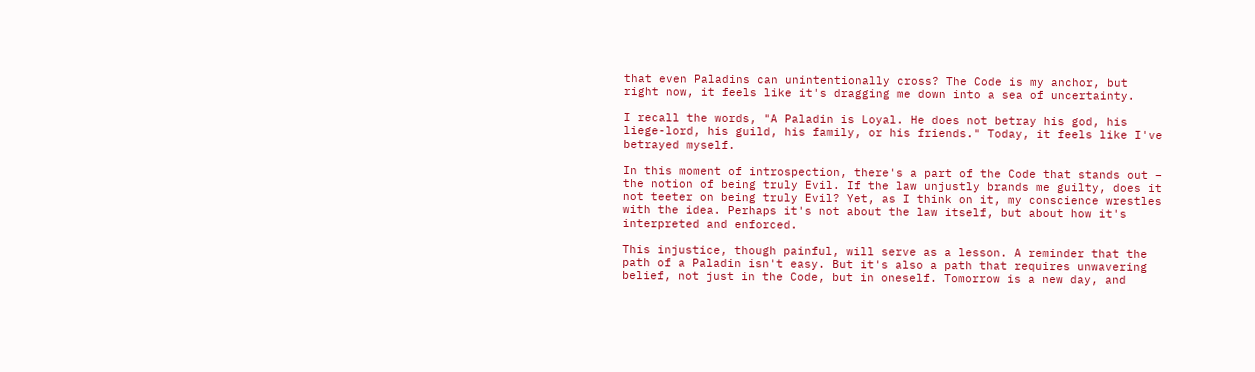that even Paladins can unintentionally cross? The Code is my anchor, but right now, it feels like it's dragging me down into a sea of uncertainty.

I recall the words, "A Paladin is Loyal. He does not betray his god, his liege-lord, his guild, his family, or his friends." Today, it feels like I've betrayed myself.

In this moment of introspection, there's a part of the Code that stands out – the notion of being truly Evil. If the law unjustly brands me guilty, does it not teeter on being truly Evil? Yet, as I think on it, my conscience wrestles with the idea. Perhaps it's not about the law itself, but about how it's interpreted and enforced.

This injustice, though painful, will serve as a lesson. A reminder that the path of a Paladin isn't easy. But it's also a path that requires unwavering belief, not just in the Code, but in oneself. Tomorrow is a new day, and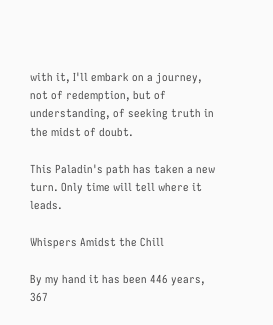with it, I'll embark on a journey, not of redemption, but of understanding, of seeking truth in the midst of doubt.

This Paladin's path has taken a new turn. Only time will tell where it leads.

Whispers Amidst the Chill

By my hand it has been 446 years, 367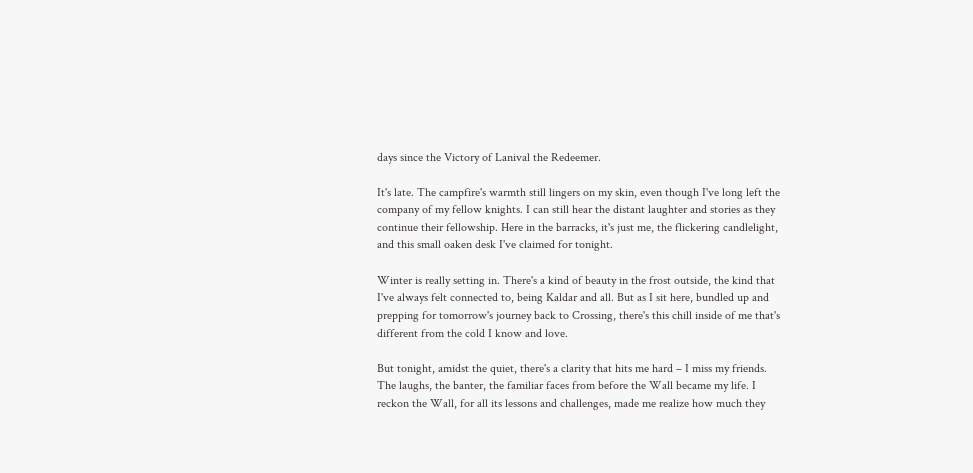days since the Victory of Lanival the Redeemer.

It's late. The campfire's warmth still lingers on my skin, even though I've long left the company of my fellow knights. I can still hear the distant laughter and stories as they continue their fellowship. Here in the barracks, it's just me, the flickering candlelight, and this small oaken desk I've claimed for tonight.

Winter is really setting in. There's a kind of beauty in the frost outside, the kind that I've always felt connected to, being Kaldar and all. But as I sit here, bundled up and prepping for tomorrow's journey back to Crossing, there's this chill inside of me that's different from the cold I know and love.

But tonight, amidst the quiet, there's a clarity that hits me hard – I miss my friends. The laughs, the banter, the familiar faces from before the Wall became my life. I reckon the Wall, for all its lessons and challenges, made me realize how much they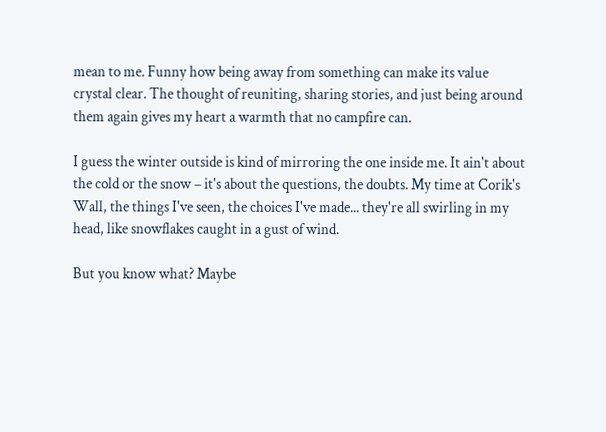mean to me. Funny how being away from something can make its value crystal clear. The thought of reuniting, sharing stories, and just being around them again gives my heart a warmth that no campfire can.

I guess the winter outside is kind of mirroring the one inside me. It ain't about the cold or the snow – it's about the questions, the doubts. My time at Corik's Wall, the things I've seen, the choices I've made... they're all swirling in my head, like snowflakes caught in a gust of wind.

But you know what? Maybe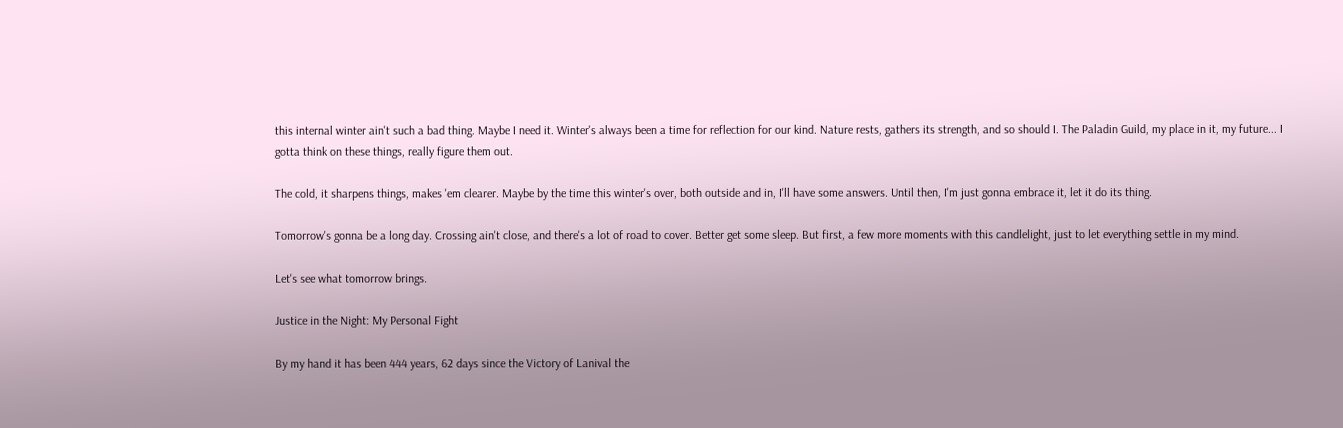this internal winter ain't such a bad thing. Maybe I need it. Winter's always been a time for reflection for our kind. Nature rests, gathers its strength, and so should I. The Paladin Guild, my place in it, my future... I gotta think on these things, really figure them out.

The cold, it sharpens things, makes 'em clearer. Maybe by the time this winter's over, both outside and in, I'll have some answers. Until then, I'm just gonna embrace it, let it do its thing.

Tomorrow's gonna be a long day. Crossing ain't close, and there's a lot of road to cover. Better get some sleep. But first, a few more moments with this candlelight, just to let everything settle in my mind.

Let's see what tomorrow brings.

Justice in the Night: My Personal Fight

By my hand it has been 444 years, 62 days since the Victory of Lanival the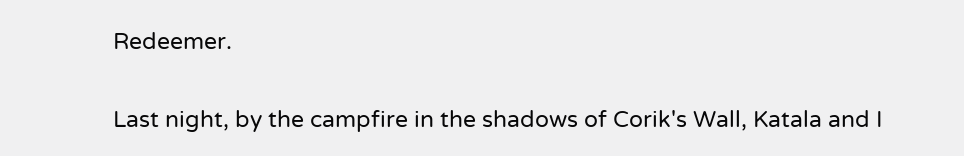Redeemer.

Last night, by the campfire in the shadows of Corik's Wall, Katala and I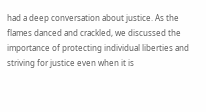had a deep conversation about justice. As the flames danced and crackled, we discussed the importance of protecting individual liberties and striving for justice even when it is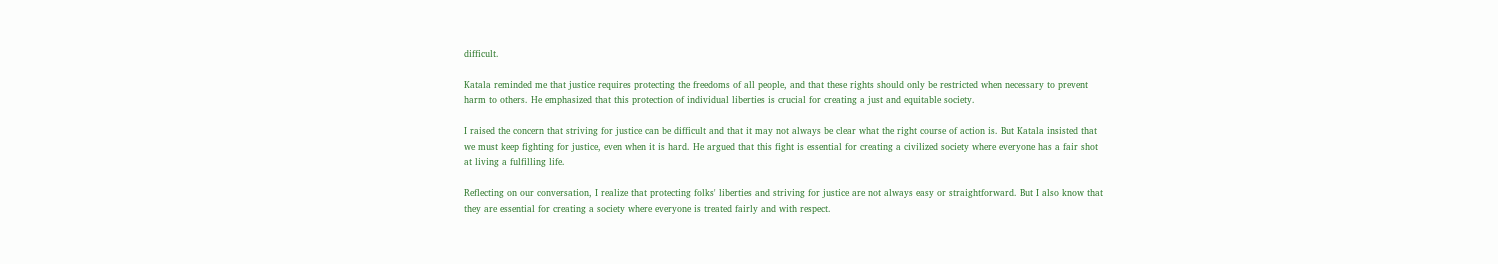difficult.

Katala reminded me that justice requires protecting the freedoms of all people, and that these rights should only be restricted when necessary to prevent harm to others. He emphasized that this protection of individual liberties is crucial for creating a just and equitable society.

I raised the concern that striving for justice can be difficult and that it may not always be clear what the right course of action is. But Katala insisted that we must keep fighting for justice, even when it is hard. He argued that this fight is essential for creating a civilized society where everyone has a fair shot at living a fulfilling life.

Reflecting on our conversation, I realize that protecting folks' liberties and striving for justice are not always easy or straightforward. But I also know that they are essential for creating a society where everyone is treated fairly and with respect.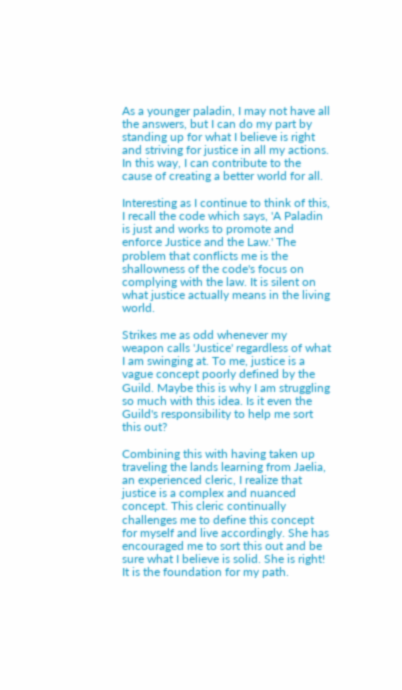As a younger paladin, I may not have all the answers, but I can do my part by standing up for what I believe is right and striving for justice in all my actions. In this way, I can contribute to the cause of creating a better world for all.

Interesting as I continue to think of this, I recall the code which says, 'A Paladin is just and works to promote and enforce Justice and the Law.' The problem that conflicts me is the shallowness of the code's focus on complying with the law. It is silent on what justice actually means in the living world.

Strikes me as odd whenever my weapon calls 'Justice' regardless of what I am swinging at. To me, justice is a vague concept poorly defined by the Guild. Maybe this is why I am struggling so much with this idea. Is it even the Guild's responsibility to help me sort this out?

Combining this with having taken up traveling the lands learning from Jaelia, an experienced cleric, I realize that justice is a complex and nuanced concept. This cleric continually challenges me to define this concept for myself and live accordingly. She has encouraged me to sort this out and be sure what I believe is solid. She is right! It is the foundation for my path.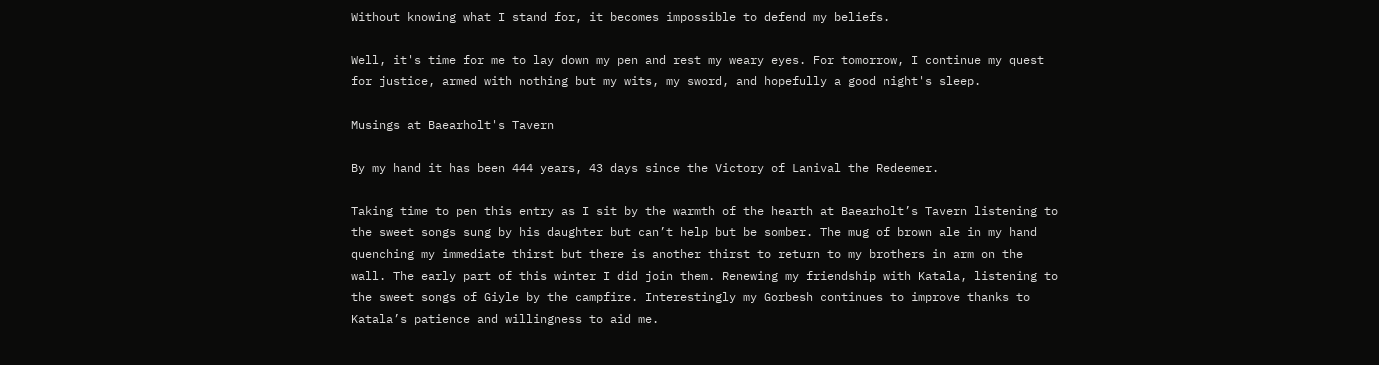Without knowing what I stand for, it becomes impossible to defend my beliefs.

Well, it's time for me to lay down my pen and rest my weary eyes. For tomorrow, I continue my quest for justice, armed with nothing but my wits, my sword, and hopefully a good night's sleep.

Musings at Baearholt's Tavern

By my hand it has been 444 years, 43 days since the Victory of Lanival the Redeemer.

Taking time to pen this entry as I sit by the warmth of the hearth at Baearholt’s Tavern listening to the sweet songs sung by his daughter but can’t help but be somber. The mug of brown ale in my hand quenching my immediate thirst but there is another thirst to return to my brothers in arm on the wall. The early part of this winter I did join them. Renewing my friendship with Katala, listening to the sweet songs of Giyle by the campfire. Interestingly my Gorbesh continues to improve thanks to Katala’s patience and willingness to aid me.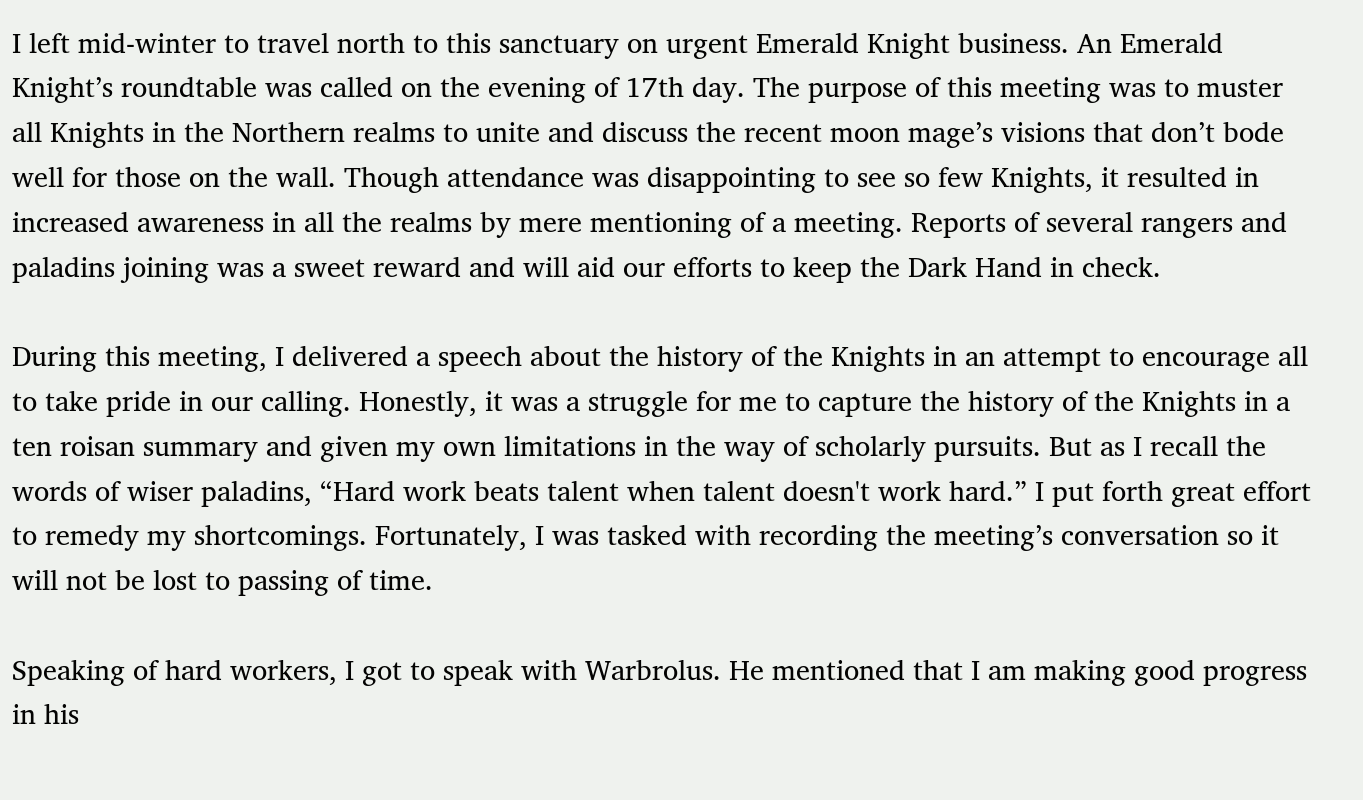I left mid-winter to travel north to this sanctuary on urgent Emerald Knight business. An Emerald Knight’s roundtable was called on the evening of 17th day. The purpose of this meeting was to muster all Knights in the Northern realms to unite and discuss the recent moon mage’s visions that don’t bode well for those on the wall. Though attendance was disappointing to see so few Knights, it resulted in increased awareness in all the realms by mere mentioning of a meeting. Reports of several rangers and paladins joining was a sweet reward and will aid our efforts to keep the Dark Hand in check.

During this meeting, I delivered a speech about the history of the Knights in an attempt to encourage all to take pride in our calling. Honestly, it was a struggle for me to capture the history of the Knights in a ten roisan summary and given my own limitations in the way of scholarly pursuits. But as I recall the words of wiser paladins, “Hard work beats talent when talent doesn't work hard.” I put forth great effort to remedy my shortcomings. Fortunately, I was tasked with recording the meeting’s conversation so it will not be lost to passing of time.

Speaking of hard workers, I got to speak with Warbrolus. He mentioned that I am making good progress in his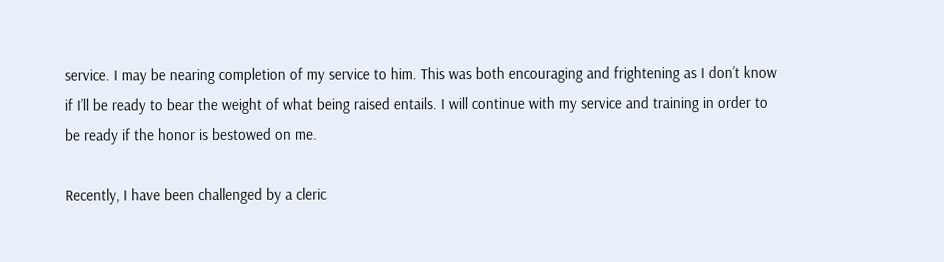service. I may be nearing completion of my service to him. This was both encouraging and frightening as I don’t know if I’ll be ready to bear the weight of what being raised entails. I will continue with my service and training in order to be ready if the honor is bestowed on me.

Recently, I have been challenged by a cleric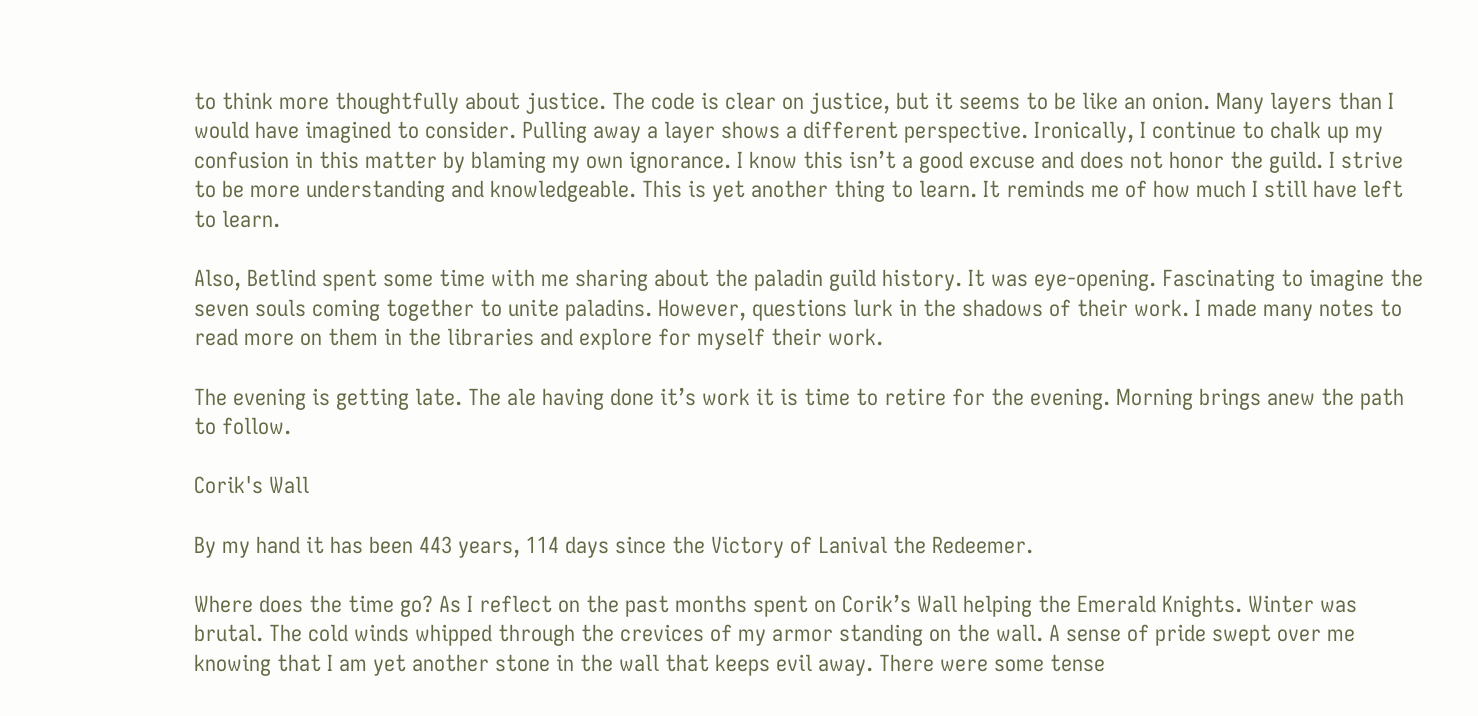to think more thoughtfully about justice. The code is clear on justice, but it seems to be like an onion. Many layers than I would have imagined to consider. Pulling away a layer shows a different perspective. Ironically, I continue to chalk up my confusion in this matter by blaming my own ignorance. I know this isn’t a good excuse and does not honor the guild. I strive to be more understanding and knowledgeable. This is yet another thing to learn. It reminds me of how much I still have left to learn.

Also, Betlind spent some time with me sharing about the paladin guild history. It was eye-opening. Fascinating to imagine the seven souls coming together to unite paladins. However, questions lurk in the shadows of their work. I made many notes to read more on them in the libraries and explore for myself their work.

The evening is getting late. The ale having done it’s work it is time to retire for the evening. Morning brings anew the path to follow.

Corik's Wall

By my hand it has been 443 years, 114 days since the Victory of Lanival the Redeemer.

Where does the time go? As I reflect on the past months spent on Corik’s Wall helping the Emerald Knights. Winter was brutal. The cold winds whipped through the crevices of my armor standing on the wall. A sense of pride swept over me knowing that I am yet another stone in the wall that keeps evil away. There were some tense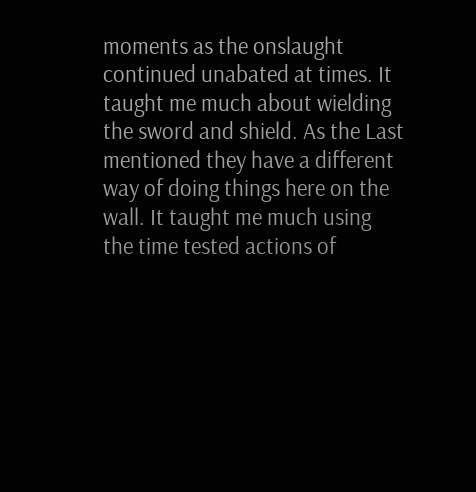moments as the onslaught continued unabated at times. It taught me much about wielding the sword and shield. As the Last mentioned they have a different way of doing things here on the wall. It taught me much using the time tested actions of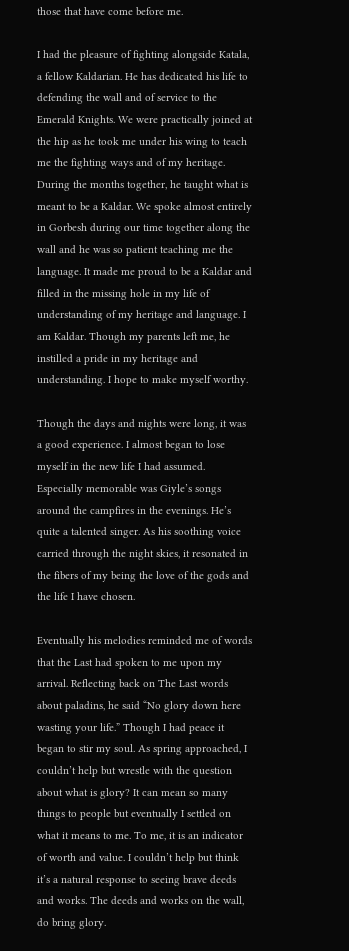those that have come before me.

I had the pleasure of fighting alongside Katala, a fellow Kaldarian. He has dedicated his life to defending the wall and of service to the Emerald Knights. We were practically joined at the hip as he took me under his wing to teach me the fighting ways and of my heritage. During the months together, he taught what is meant to be a Kaldar. We spoke almost entirely in Gorbesh during our time together along the wall and he was so patient teaching me the language. It made me proud to be a Kaldar and filled in the missing hole in my life of understanding of my heritage and language. I am Kaldar. Though my parents left me, he instilled a pride in my heritage and understanding. I hope to make myself worthy.

Though the days and nights were long, it was a good experience. I almost began to lose myself in the new life I had assumed. Especially memorable was Giyle’s songs around the campfires in the evenings. He’s quite a talented singer. As his soothing voice carried through the night skies, it resonated in the fibers of my being the love of the gods and the life I have chosen.

Eventually his melodies reminded me of words that the Last had spoken to me upon my arrival. Reflecting back on The Last words about paladins, he said “No glory down here wasting your life.” Though I had peace it began to stir my soul. As spring approached, I couldn’t help but wrestle with the question about what is glory? It can mean so many things to people but eventually I settled on what it means to me. To me, it is an indicator of worth and value. I couldn’t help but think it’s a natural response to seeing brave deeds and works. The deeds and works on the wall, do bring glory.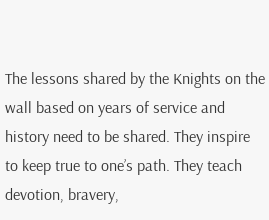The lessons shared by the Knights on the wall based on years of service and history need to be shared. They inspire to keep true to one’s path. They teach devotion, bravery,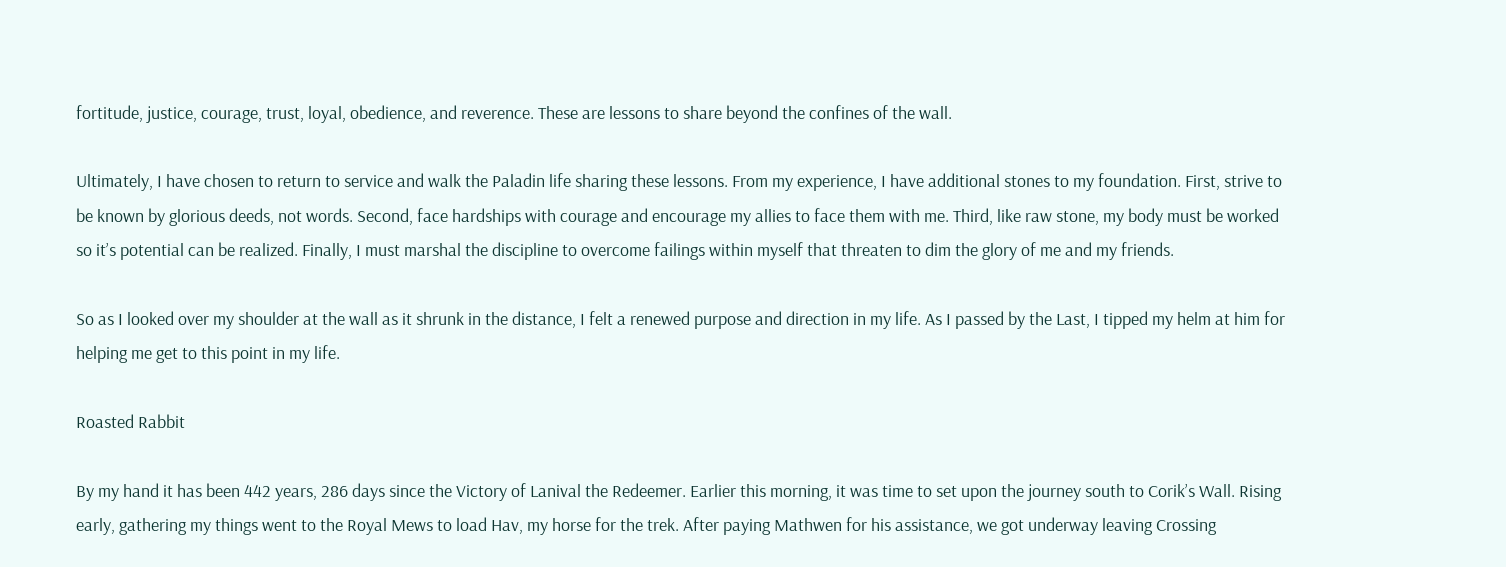fortitude, justice, courage, trust, loyal, obedience, and reverence. These are lessons to share beyond the confines of the wall.

Ultimately, I have chosen to return to service and walk the Paladin life sharing these lessons. From my experience, I have additional stones to my foundation. First, strive to be known by glorious deeds, not words. Second, face hardships with courage and encourage my allies to face them with me. Third, like raw stone, my body must be worked so it’s potential can be realized. Finally, I must marshal the discipline to overcome failings within myself that threaten to dim the glory of me and my friends.

So as I looked over my shoulder at the wall as it shrunk in the distance, I felt a renewed purpose and direction in my life. As I passed by the Last, I tipped my helm at him for helping me get to this point in my life.

Roasted Rabbit

By my hand it has been 442 years, 286 days since the Victory of Lanival the Redeemer. Earlier this morning, it was time to set upon the journey south to Corik’s Wall. Rising early, gathering my things went to the Royal Mews to load Hav, my horse for the trek. After paying Mathwen for his assistance, we got underway leaving Crossing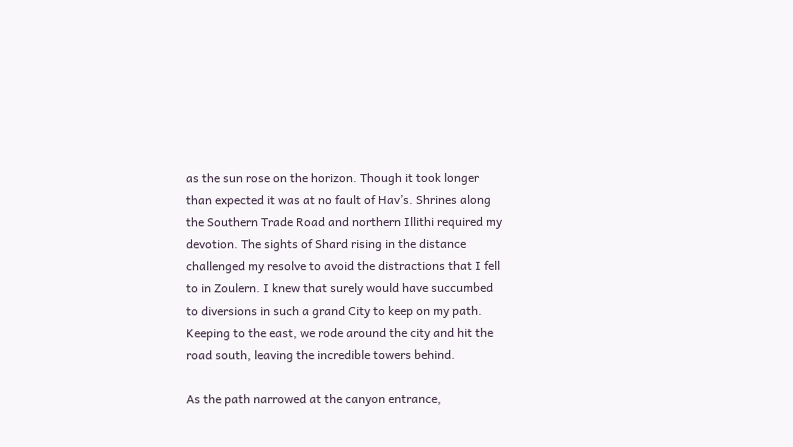as the sun rose on the horizon. Though it took longer than expected it was at no fault of Hav’s. Shrines along the Southern Trade Road and northern Illithi required my devotion. The sights of Shard rising in the distance challenged my resolve to avoid the distractions that I fell to in Zoulern. I knew that surely would have succumbed to diversions in such a grand City to keep on my path. Keeping to the east, we rode around the city and hit the road south, leaving the incredible towers behind.

As the path narrowed at the canyon entrance,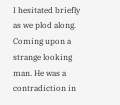I hesitated briefly as we plod along. Coming upon a strange looking man. He was a contradiction in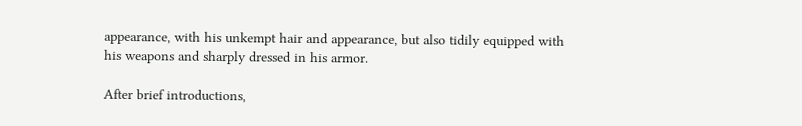appearance, with his unkempt hair and appearance, but also tidily equipped with his weapons and sharply dressed in his armor.

After brief introductions,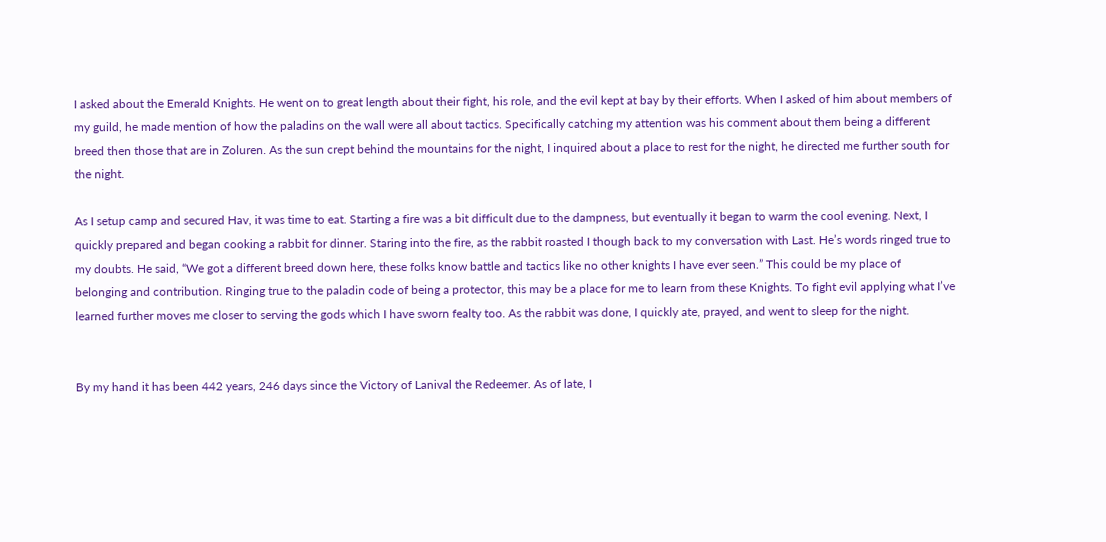I asked about the Emerald Knights. He went on to great length about their fight, his role, and the evil kept at bay by their efforts. When I asked of him about members of my guild, he made mention of how the paladins on the wall were all about tactics. Specifically catching my attention was his comment about them being a different breed then those that are in Zoluren. As the sun crept behind the mountains for the night, I inquired about a place to rest for the night, he directed me further south for the night.

As I setup camp and secured Hav, it was time to eat. Starting a fire was a bit difficult due to the dampness, but eventually it began to warm the cool evening. Next, I quickly prepared and began cooking a rabbit for dinner. Staring into the fire, as the rabbit roasted I though back to my conversation with Last. He’s words ringed true to my doubts. He said, “We got a different breed down here, these folks know battle and tactics like no other knights I have ever seen.” This could be my place of belonging and contribution. Ringing true to the paladin code of being a protector, this may be a place for me to learn from these Knights. To fight evil applying what I’ve learned further moves me closer to serving the gods which I have sworn fealty too. As the rabbit was done, I quickly ate, prayed, and went to sleep for the night.


By my hand it has been 442 years, 246 days since the Victory of Lanival the Redeemer. As of late, I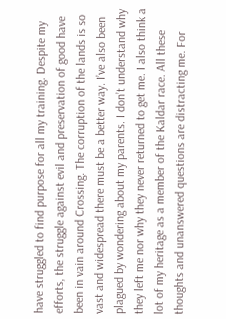have struggled to find purpose for all my training. Despite my efforts, the struggle against evil and preservation of good have been in vain around Crossing. The corruption of the lands is so vast and widespread there must be a better way. I’ve also been plagued by wondering about my parents. I don’t understand why they left me nor why they never returned to get me. I also think a lot of my heritage as a member of the Kaldar race. All these thoughts and unanswered questions are distracting me. For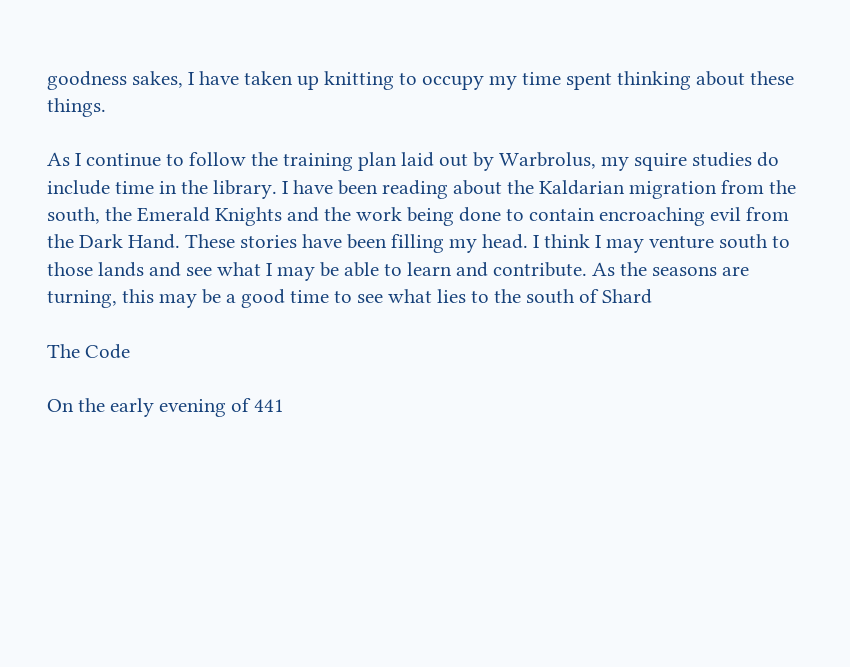goodness sakes, I have taken up knitting to occupy my time spent thinking about these things.

As I continue to follow the training plan laid out by Warbrolus, my squire studies do include time in the library. I have been reading about the Kaldarian migration from the south, the Emerald Knights and the work being done to contain encroaching evil from the Dark Hand. These stories have been filling my head. I think I may venture south to those lands and see what I may be able to learn and contribute. As the seasons are turning, this may be a good time to see what lies to the south of Shard

The Code

On the early evening of 441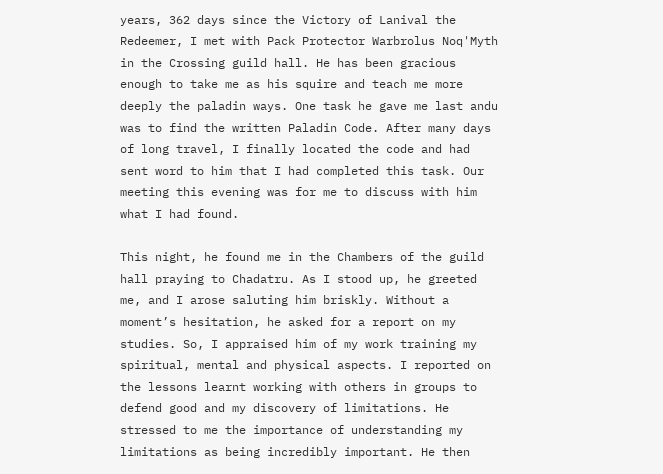years, 362 days since the Victory of Lanival the Redeemer, I met with Pack Protector Warbrolus Noq'Myth in the Crossing guild hall. He has been gracious enough to take me as his squire and teach me more deeply the paladin ways. One task he gave me last andu was to find the written Paladin Code. After many days of long travel, I finally located the code and had sent word to him that I had completed this task. Our meeting this evening was for me to discuss with him what I had found.

This night, he found me in the Chambers of the guild hall praying to Chadatru. As I stood up, he greeted me, and I arose saluting him briskly. Without a moment’s hesitation, he asked for a report on my studies. So, I appraised him of my work training my spiritual, mental and physical aspects. I reported on the lessons learnt working with others in groups to defend good and my discovery of limitations. He stressed to me the importance of understanding my limitations as being incredibly important. He then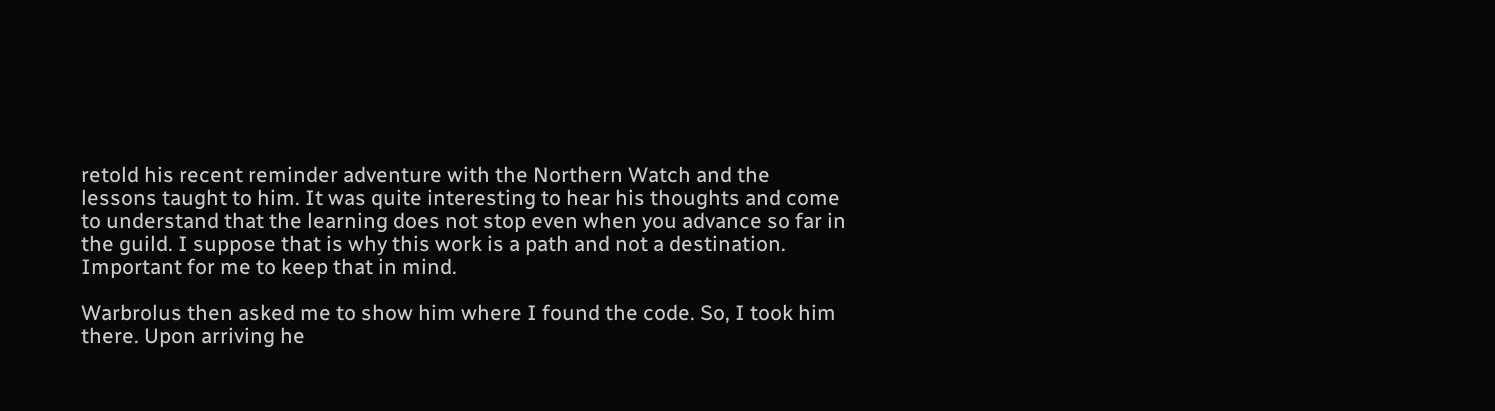retold his recent reminder adventure with the Northern Watch and the lessons taught to him. It was quite interesting to hear his thoughts and come to understand that the learning does not stop even when you advance so far in the guild. I suppose that is why this work is a path and not a destination. Important for me to keep that in mind.

Warbrolus then asked me to show him where I found the code. So, I took him there. Upon arriving he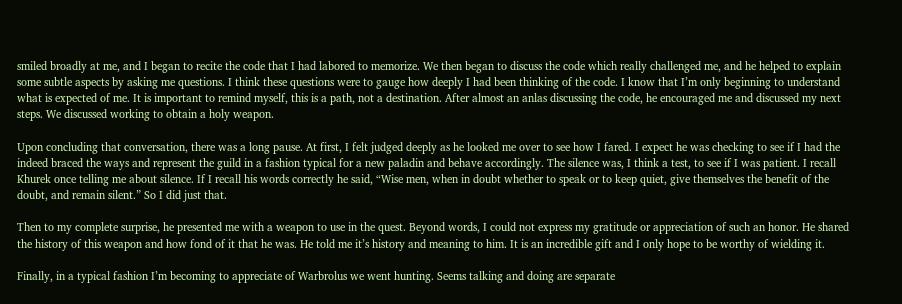smiled broadly at me, and I began to recite the code that I had labored to memorize. We then began to discuss the code which really challenged me, and he helped to explain some subtle aspects by asking me questions. I think these questions were to gauge how deeply I had been thinking of the code. I know that I’m only beginning to understand what is expected of me. It is important to remind myself, this is a path, not a destination. After almost an anlas discussing the code, he encouraged me and discussed my next steps. We discussed working to obtain a holy weapon.

Upon concluding that conversation, there was a long pause. At first, I felt judged deeply as he looked me over to see how I fared. I expect he was checking to see if I had the indeed braced the ways and represent the guild in a fashion typical for a new paladin and behave accordingly. The silence was, I think a test, to see if I was patient. I recall Khurek once telling me about silence. If I recall his words correctly he said, “Wise men, when in doubt whether to speak or to keep quiet, give themselves the benefit of the doubt, and remain silent.” So I did just that.

Then to my complete surprise, he presented me with a weapon to use in the quest. Beyond words, I could not express my gratitude or appreciation of such an honor. He shared the history of this weapon and how fond of it that he was. He told me it’s history and meaning to him. It is an incredible gift and I only hope to be worthy of wielding it.

Finally, in a typical fashion I’m becoming to appreciate of Warbrolus we went hunting. Seems talking and doing are separate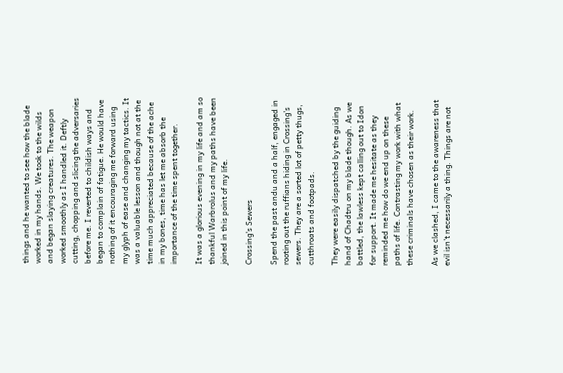things and he wanted to see how the blade worked in my hands. We took to the wilds and began slaying creatures. The weapon worked smoothly as I handled it. Deftly cutting, chopping and slicing the adversaries before me. I reverted to childish ways and began to complain of fatigue. He would have nothing of it encouraging me forward using my glyph of ease and changing my tactics. It was a valuable lesson and though not at the time much appreciated because of the ache in my bones, time has let me absorb the importance of the time spent together.

It was a glorious evening in my life and am so thankful Warbrolus and my paths have been joined in this point of my life.

Crossing's Sewers

Spend the past andu and a half, engaged in rooting out the ruffians hiding in Crossing’s sewers. They are a sorted lot of petty thugs, cutthroats and footpads.

They were easily dispatched by the guiding hand of Chadtru on my blade though. As we battled, the lawless kept calling out to Idon for support. It made me hesitate as they reminded me how do we end up on these paths of life. Contrasting my work with what these criminals have chosen as their work.

As we clashed, I came to the awareness that evil isn’t necessarily a thing. Things are not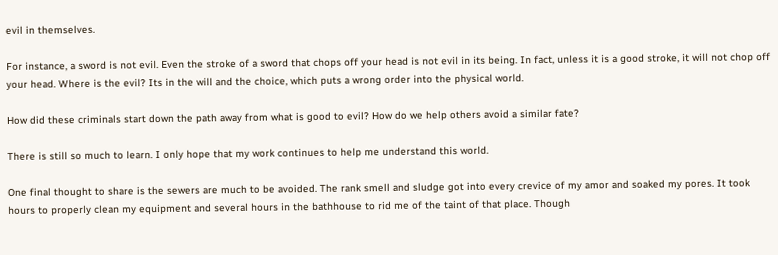evil in themselves.

For instance, a sword is not evil. Even the stroke of a sword that chops off your head is not evil in its being. In fact, unless it is a good stroke, it will not chop off your head. Where is the evil? Its in the will and the choice, which puts a wrong order into the physical world.

How did these criminals start down the path away from what is good to evil? How do we help others avoid a similar fate?

There is still so much to learn. I only hope that my work continues to help me understand this world.

One final thought to share is the sewers are much to be avoided. The rank smell and sludge got into every crevice of my amor and soaked my pores. It took hours to properly clean my equipment and several hours in the bathhouse to rid me of the taint of that place. Though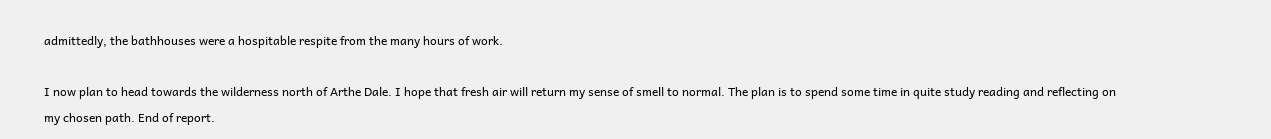admittedly, the bathhouses were a hospitable respite from the many hours of work.

I now plan to head towards the wilderness north of Arthe Dale. I hope that fresh air will return my sense of smell to normal. The plan is to spend some time in quite study reading and reflecting on my chosen path. End of report.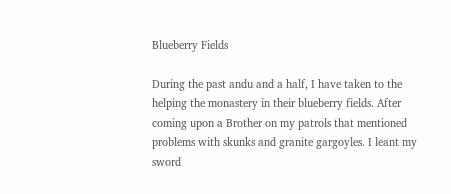Blueberry Fields

During the past andu and a half, I have taken to the helping the monastery in their blueberry fields. After coming upon a Brother on my patrols that mentioned problems with skunks and granite gargoyles. I leant my sword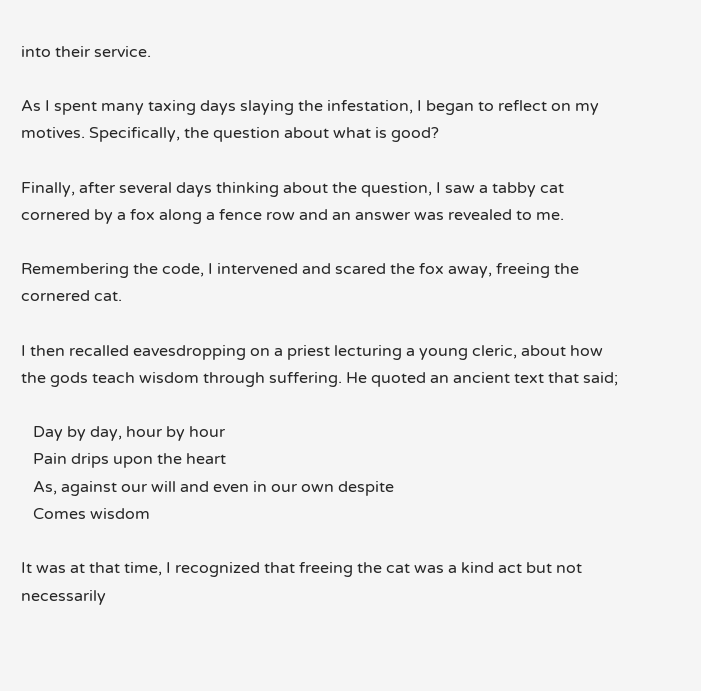into their service.

As I spent many taxing days slaying the infestation, I began to reflect on my motives. Specifically, the question about what is good?

Finally, after several days thinking about the question, I saw a tabby cat cornered by a fox along a fence row and an answer was revealed to me.

Remembering the code, I intervened and scared the fox away, freeing the cornered cat.

I then recalled eavesdropping on a priest lecturing a young cleric, about how the gods teach wisdom through suffering. He quoted an ancient text that said;

   Day by day, hour by hour
   Pain drips upon the heart
   As, against our will and even in our own despite
   Comes wisdom

It was at that time, I recognized that freeing the cat was a kind act but not necessarily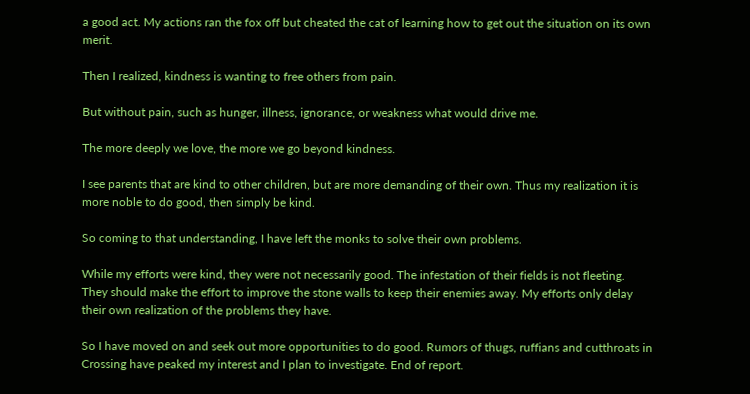a good act. My actions ran the fox off but cheated the cat of learning how to get out the situation on its own merit.

Then I realized, kindness is wanting to free others from pain.

But without pain, such as hunger, illness, ignorance, or weakness what would drive me.

The more deeply we love, the more we go beyond kindness.

I see parents that are kind to other children, but are more demanding of their own. Thus my realization it is more noble to do good, then simply be kind.

So coming to that understanding, I have left the monks to solve their own problems.

While my efforts were kind, they were not necessarily good. The infestation of their fields is not fleeting. They should make the effort to improve the stone walls to keep their enemies away. My efforts only delay their own realization of the problems they have.

So I have moved on and seek out more opportunities to do good. Rumors of thugs, ruffians and cutthroats in Crossing have peaked my interest and I plan to investigate. End of report.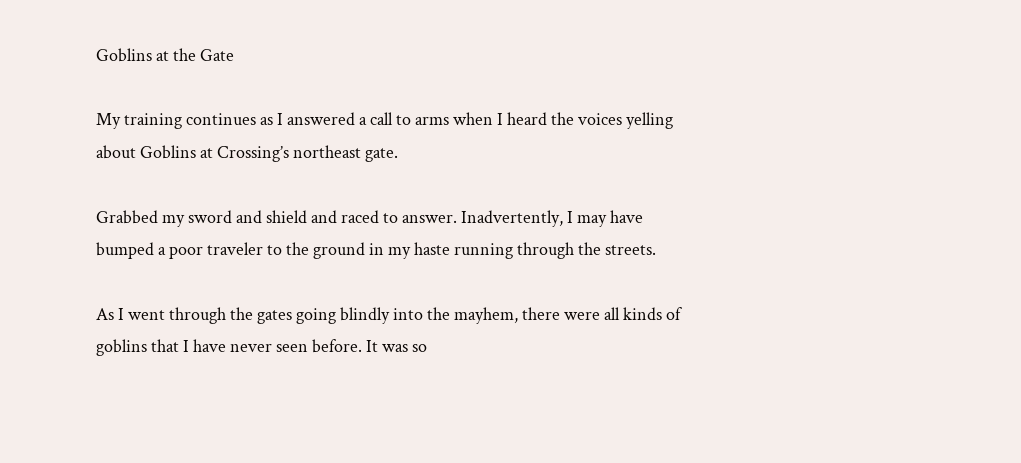Goblins at the Gate

My training continues as I answered a call to arms when I heard the voices yelling about Goblins at Crossing’s northeast gate.

Grabbed my sword and shield and raced to answer. Inadvertently, I may have bumped a poor traveler to the ground in my haste running through the streets.

As I went through the gates going blindly into the mayhem, there were all kinds of goblins that I have never seen before. It was so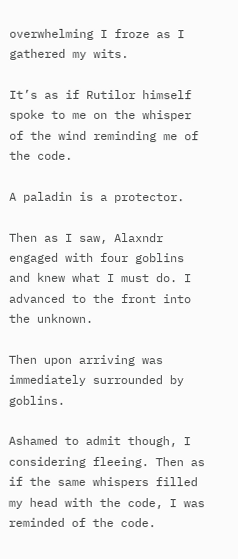overwhelming I froze as I gathered my wits.

It’s as if Rutilor himself spoke to me on the whisper of the wind reminding me of the code.

A paladin is a protector.

Then as I saw, Alaxndr engaged with four goblins and knew what I must do. I advanced to the front into the unknown.

Then upon arriving was immediately surrounded by goblins.

Ashamed to admit though, I considering fleeing. Then as if the same whispers filled my head with the code, I was reminded of the code.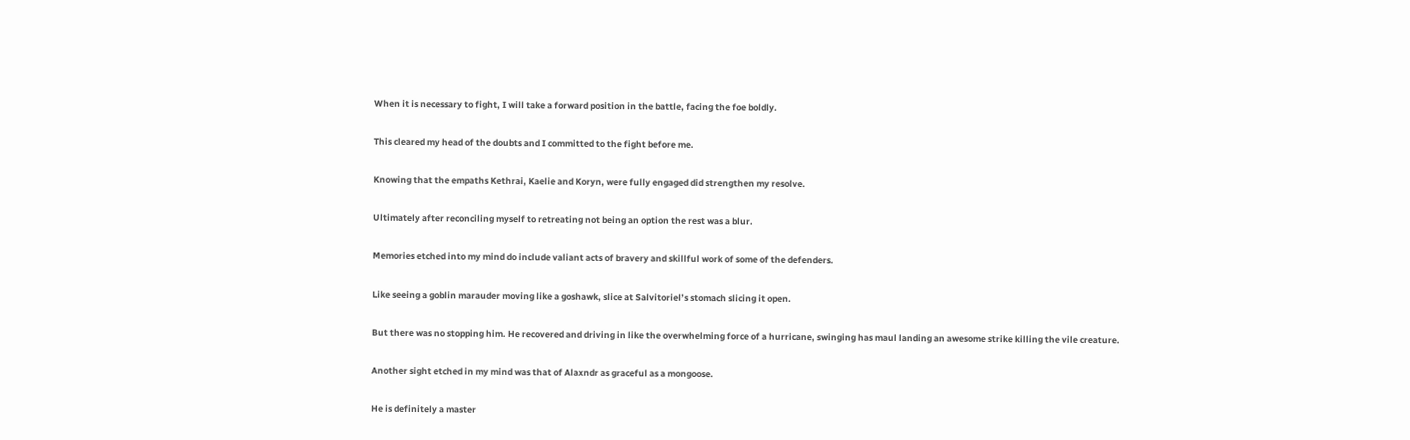When it is necessary to fight, I will take a forward position in the battle, facing the foe boldly.

This cleared my head of the doubts and I committed to the fight before me.

Knowing that the empaths Kethrai, Kaelie and Koryn, were fully engaged did strengthen my resolve.

Ultimately after reconciling myself to retreating not being an option the rest was a blur.

Memories etched into my mind do include valiant acts of bravery and skillful work of some of the defenders.

Like seeing a goblin marauder moving like a goshawk, slice at Salvitoriel’s stomach slicing it open.

But there was no stopping him. He recovered and driving in like the overwhelming force of a hurricane, swinging has maul landing an awesome strike killing the vile creature.

Another sight etched in my mind was that of Alaxndr as graceful as a mongoose.

He is definitely a master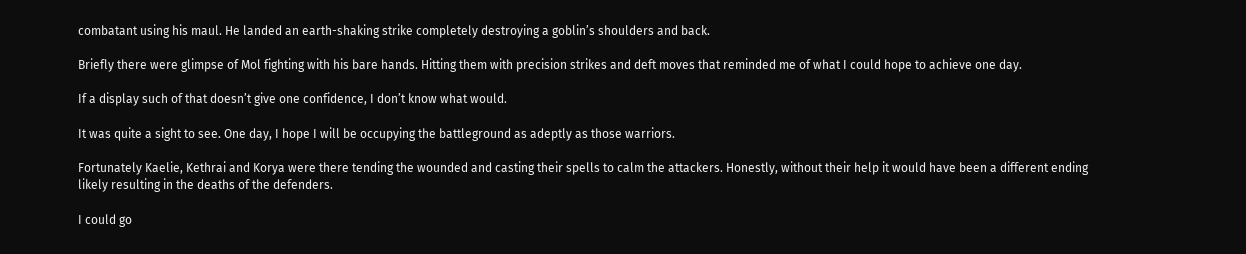combatant using his maul. He landed an earth-shaking strike completely destroying a goblin’s shoulders and back.

Briefly there were glimpse of Mol fighting with his bare hands. Hitting them with precision strikes and deft moves that reminded me of what I could hope to achieve one day.

If a display such of that doesn’t give one confidence, I don’t know what would.

It was quite a sight to see. One day, I hope I will be occupying the battleground as adeptly as those warriors.

Fortunately Kaelie, Kethrai and Korya were there tending the wounded and casting their spells to calm the attackers. Honestly, without their help it would have been a different ending likely resulting in the deaths of the defenders.

I could go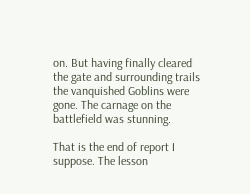on. But having finally cleared the gate and surrounding trails the vanquished Goblins were gone. The carnage on the battlefield was stunning.

That is the end of report I suppose. The lesson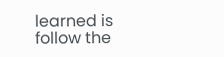learned is follow the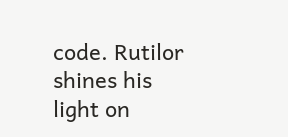code. Rutilor shines his light on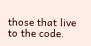those that live to the code.